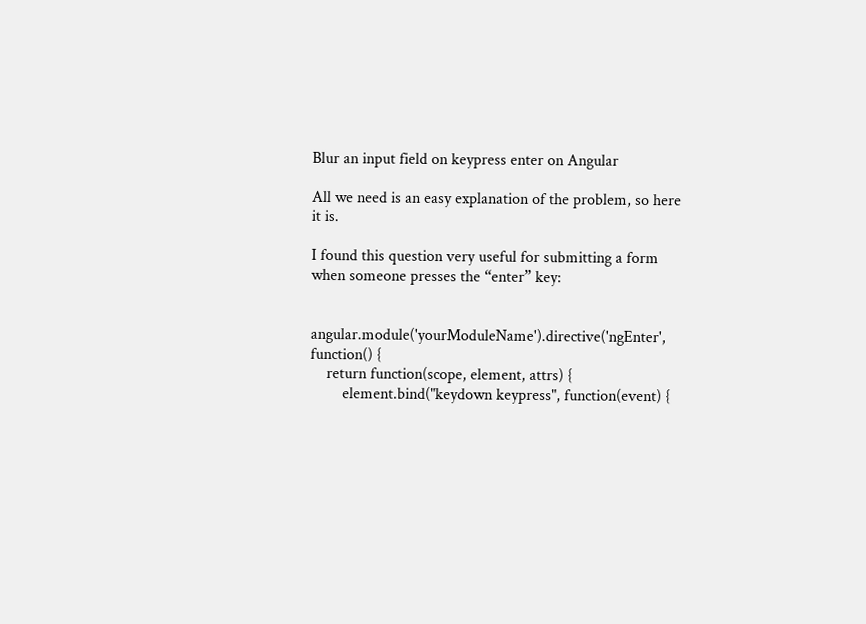Blur an input field on keypress enter on Angular

All we need is an easy explanation of the problem, so here it is.

I found this question very useful for submitting a form when someone presses the “enter” key:


angular.module('yourModuleName').directive('ngEnter', function() {
    return function(scope, element, attrs) {
        element.bind("keydown keypress", function(event) {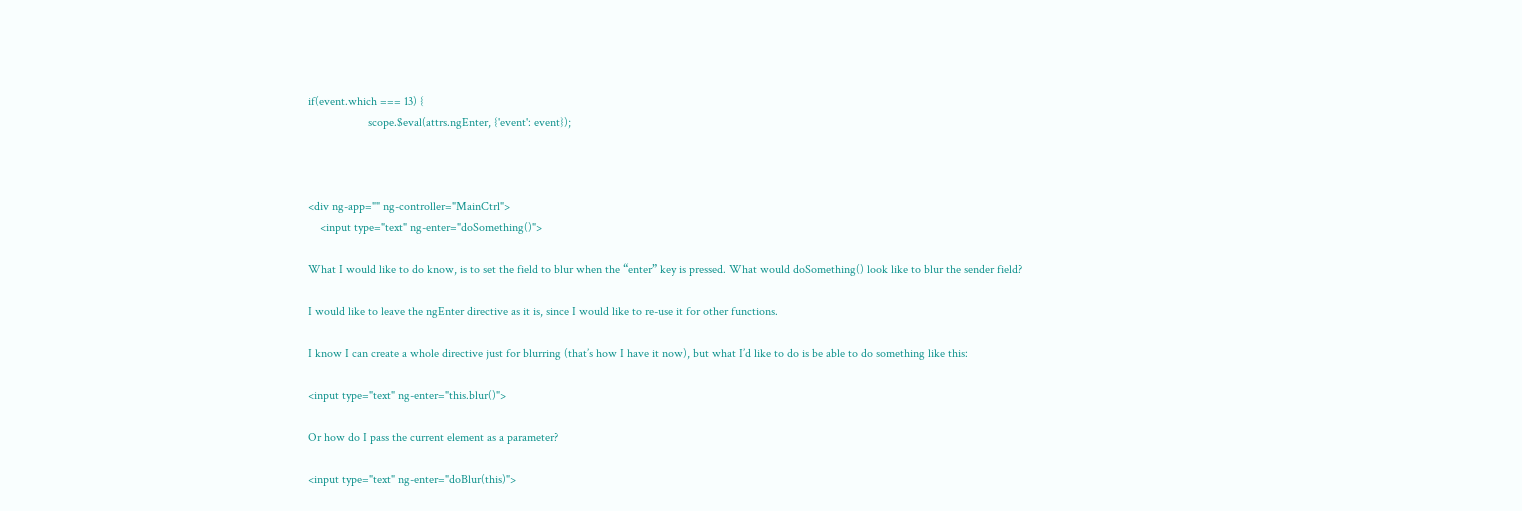if(event.which === 13) {
                    scope.$eval(attrs.ngEnter, {'event': event});



<div ng-app="" ng-controller="MainCtrl">
    <input type="text" ng-enter="doSomething()">

What I would like to do know, is to set the field to blur when the “enter” key is pressed. What would doSomething() look like to blur the sender field?

I would like to leave the ngEnter directive as it is, since I would like to re-use it for other functions.

I know I can create a whole directive just for blurring (that’s how I have it now), but what I’d like to do is be able to do something like this:

<input type="text" ng-enter="this.blur()">

Or how do I pass the current element as a parameter?

<input type="text" ng-enter="doBlur(this)">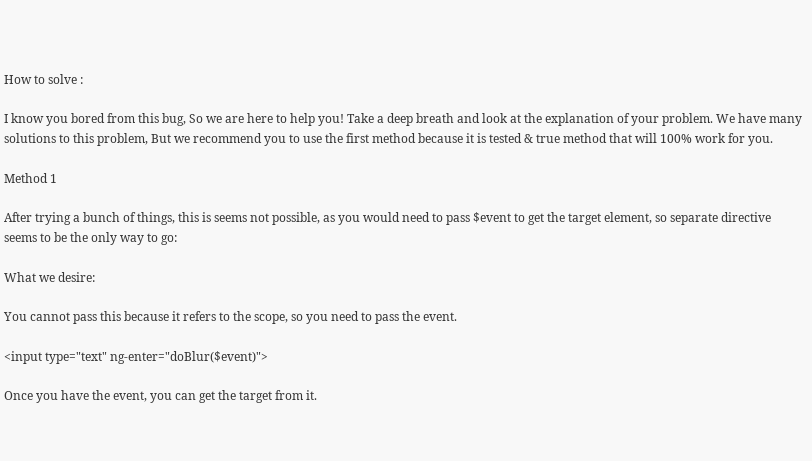How to solve :

I know you bored from this bug, So we are here to help you! Take a deep breath and look at the explanation of your problem. We have many solutions to this problem, But we recommend you to use the first method because it is tested & true method that will 100% work for you.

Method 1

After trying a bunch of things, this is seems not possible, as you would need to pass $event to get the target element, so separate directive seems to be the only way to go:

What we desire:

You cannot pass this because it refers to the scope, so you need to pass the event.

<input type="text" ng-enter="doBlur($event)">

Once you have the event, you can get the target from it.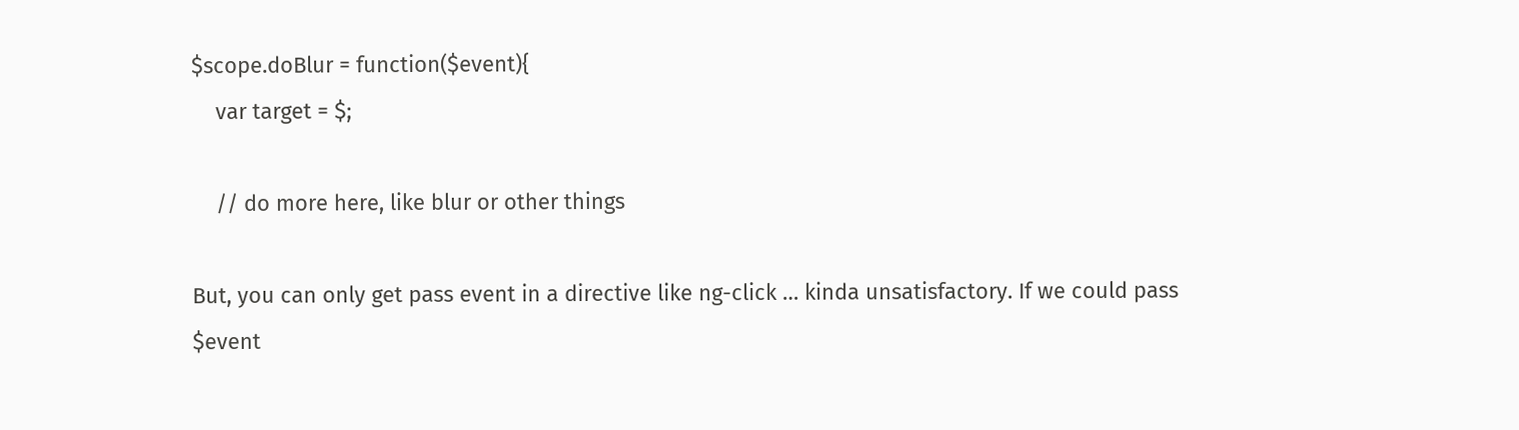$scope.doBlur = function($event){
    var target = $;

    // do more here, like blur or other things

But, you can only get pass event in a directive like ng-click … kinda unsatisfactory. If we could pass $event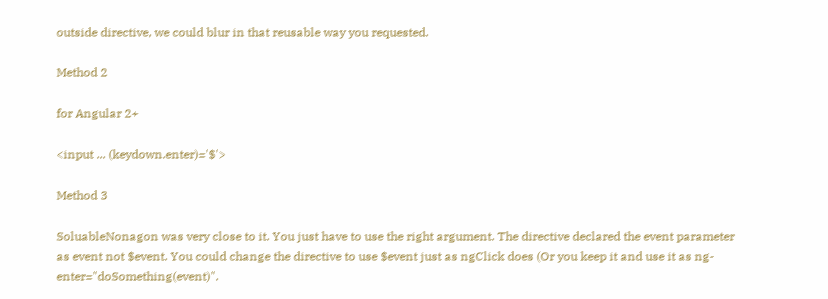outside directive, we could blur in that reusable way you requested.

Method 2

for Angular 2+

<input ... (keydown.enter)='$'>

Method 3

SoluableNonagon was very close to it. You just have to use the right argument. The directive declared the event parameter as event not $event. You could change the directive to use $event just as ngClick does (Or you keep it and use it as ng-enter="doSomething(event)".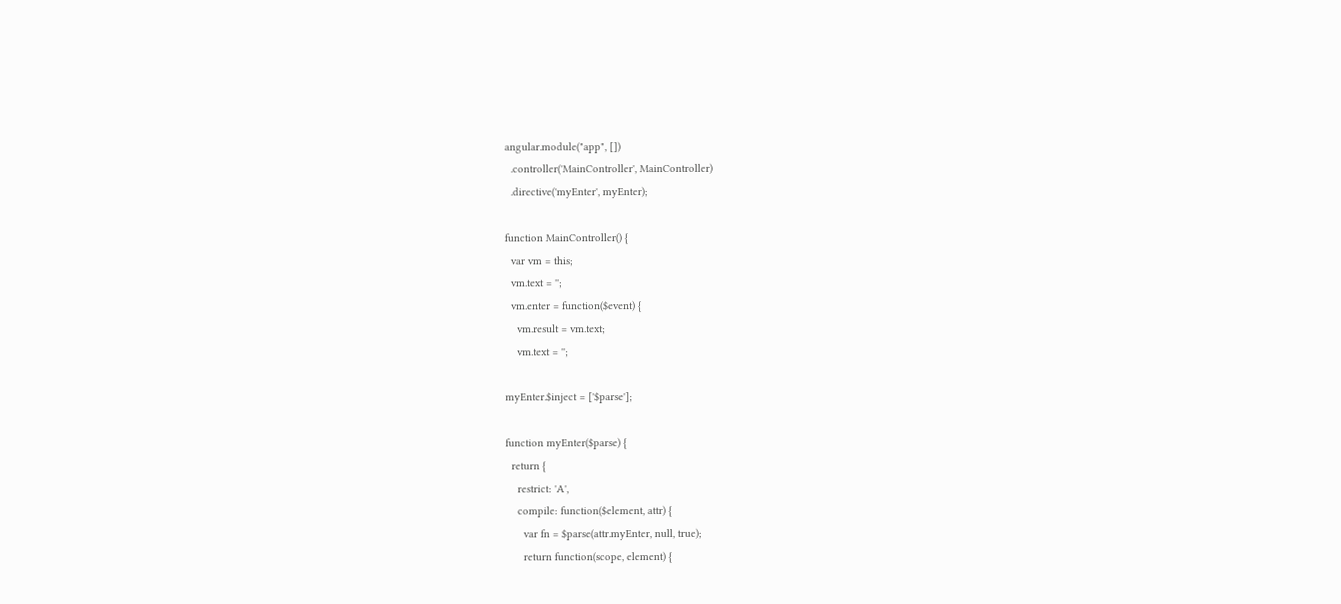angular.module("app", [])
  .controller('MainController', MainController)
  .directive('myEnter', myEnter);

function MainController() {
  var vm = this;
  vm.text = '';
  vm.enter = function($event) {
    vm.result = vm.text;
    vm.text = '';

myEnter.$inject = ['$parse'];

function myEnter($parse) {
  return {
    restrict: 'A',
    compile: function($element, attr) {
      var fn = $parse(attr.myEnter, null, true);
      return function(scope, element) {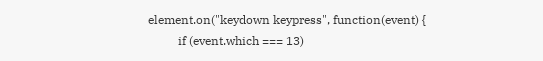element.on("keydown keypress", function(event) {
          if (event.which === 13)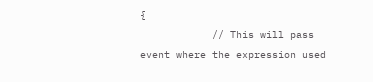{
            // This will pass event where the expression used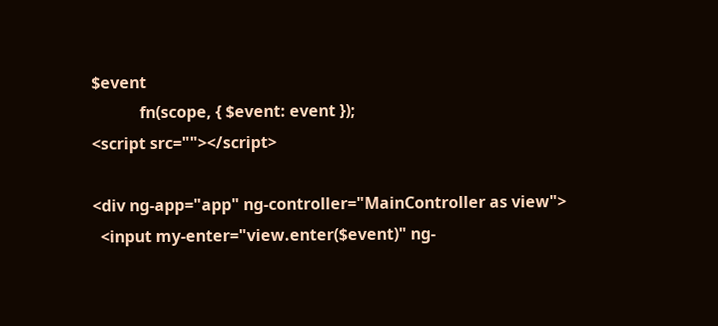$event
            fn(scope, { $event: event });
<script src=""></script>

<div ng-app="app" ng-controller="MainController as view">
  <input my-enter="view.enter($event)" ng-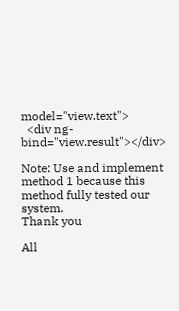model="view.text">
  <div ng-bind="view.result"></div>

Note: Use and implement method 1 because this method fully tested our system.
Thank you

All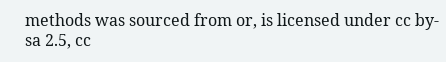methods was sourced from or, is licensed under cc by-sa 2.5, cc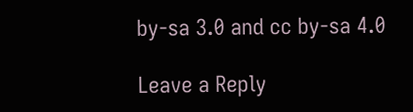by-sa 3.0 and cc by-sa 4.0

Leave a Reply